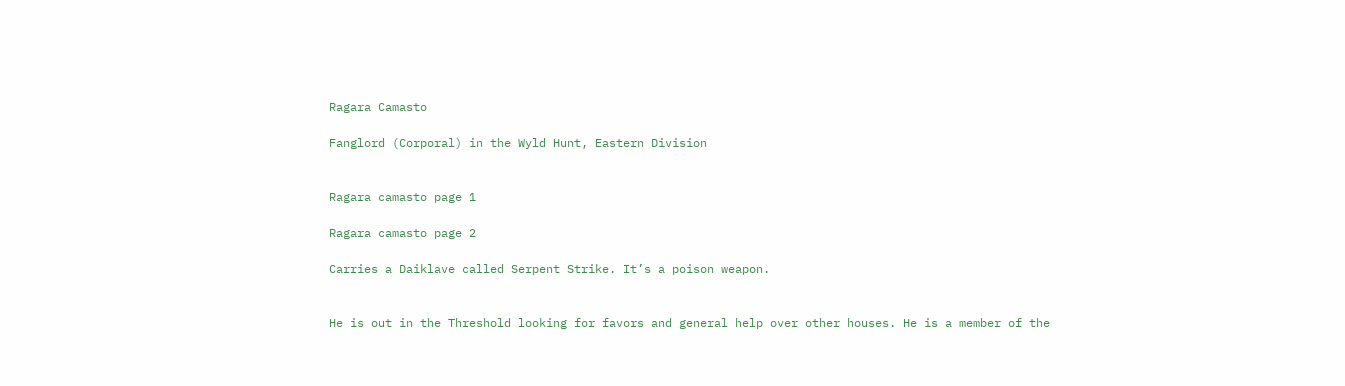Ragara Camasto

Fanglord (Corporal) in the Wyld Hunt, Eastern Division


Ragara camasto page 1

Ragara camasto page 2

Carries a Daiklave called Serpent Strike. It’s a poison weapon.


He is out in the Threshold looking for favors and general help over other houses. He is a member of the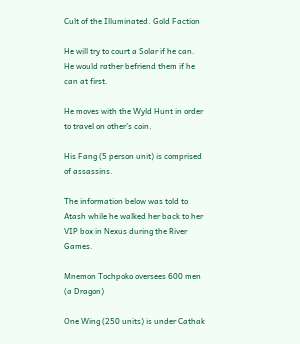Cult of the Illuminated. Gold Faction

He will try to court a Solar if he can. He would rather befriend them if he can at first.

He moves with the Wyld Hunt in order to travel on other’s coin.

His Fang (5 person unit) is comprised of assassins.

The information below was told to Atash while he walked her back to her VIP box in Nexus during the River Games.

Mnemon Tochpoko oversees 600 men (a Dragon)

One Wing (250 units) is under Cathak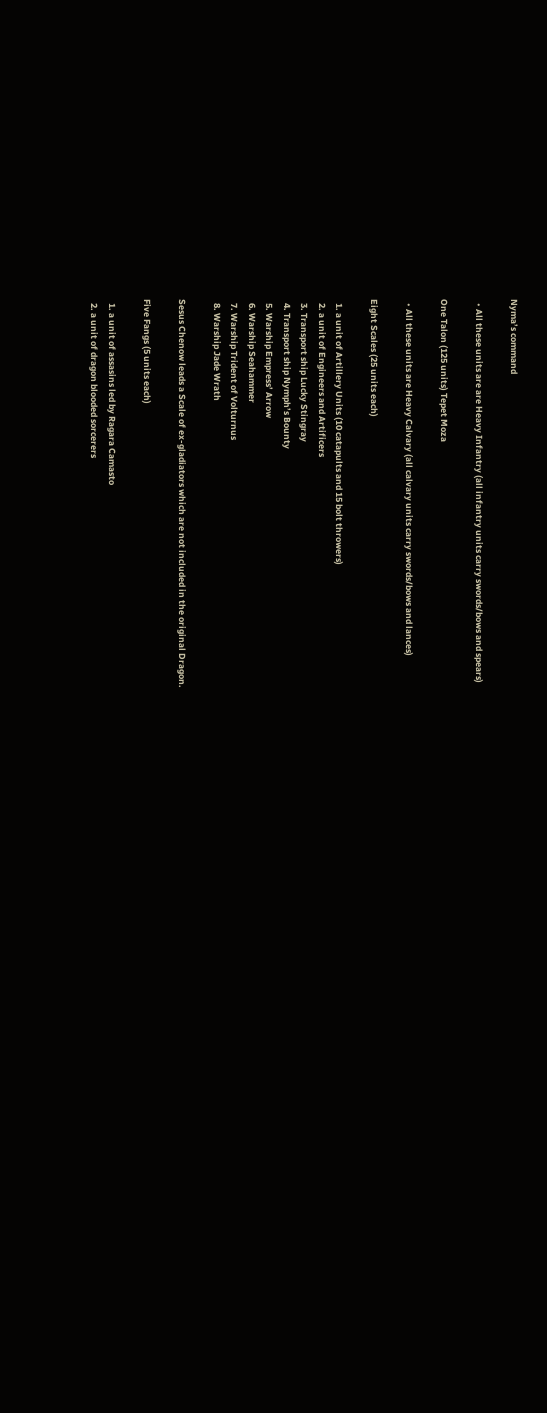Nyma’s command

  • All these units are are Heavy Infantry (all infantry units carry swords/bows and spears)

One Talon (125 units) Tepet Moza

  • All these units are Heavy Calvary (all calvary units carry swords/bows and lances)

Eight Scales (25 units each)

  1. a unit of Artillery Units (10 catapults and 15 bolt throwers)
  2. a unit of Engineers and Artificers
  3. Transport ship Lucky Stingray
  4. Transport ship Nymph’s Bounty
  5. Warship Empress’ Arrow
  6. Warship Seahammer
  7. Warship Trident of Volturnus
  8. Warship Jade Wrath

Sesus Chenow leads a Scale of ex-gladiators which are not included in the original Dragon.

Five Fangs (5 units each)

  1. a unit of assasins led by Ragara Camasto
  2. a unit of dragon blooded sorcerers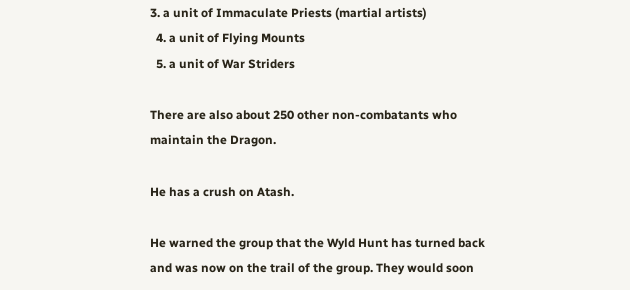3. a unit of Immaculate Priests (martial artists)
  4. a unit of Flying Mounts
  5. a unit of War Striders

There are also about 250 other non-combatants who maintain the Dragon.

He has a crush on Atash.

He warned the group that the Wyld Hunt has turned back and was now on the trail of the group. They would soon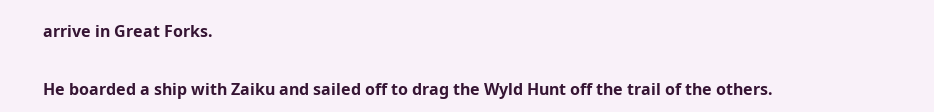arrive in Great Forks.

He boarded a ship with Zaiku and sailed off to drag the Wyld Hunt off the trail of the others.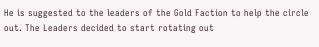He is suggested to the leaders of the Gold Faction to help the circle out. The Leaders decided to start rotating out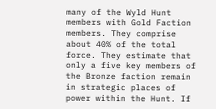many of the Wyld Hunt members with Gold Faction members. They comprise about 40% of the total force. They estimate that only a five key members of the Bronze faction remain in strategic places of power within the Hunt. If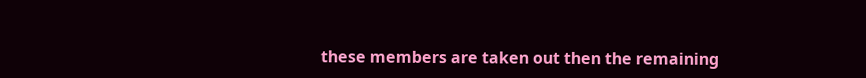these members are taken out then the remaining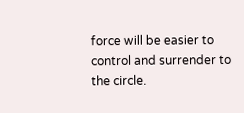force will be easier to control and surrender to the circle.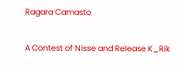Ragara Camasto

A Contest of Nisse and Release K_Rik